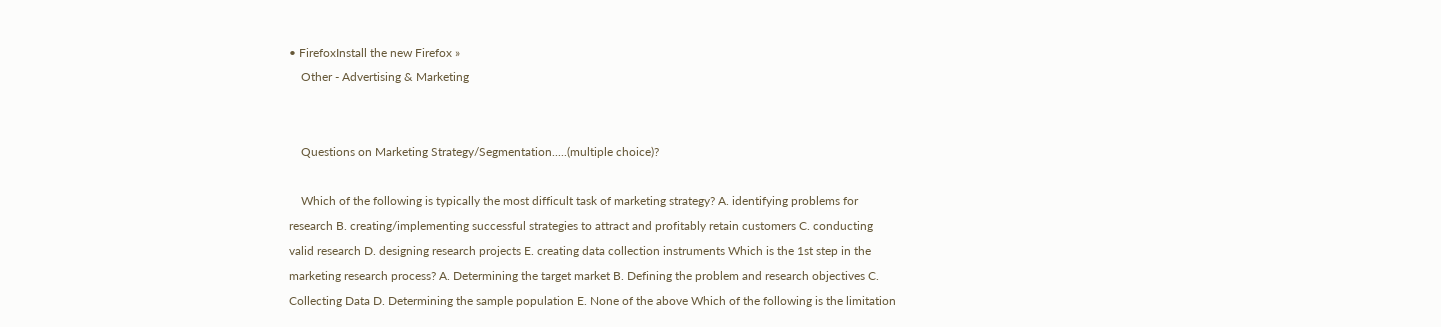• FirefoxInstall the new Firefox »
    Other - Advertising & Marketing


    Questions on Marketing Strategy/Segmentation.....(multiple choice)?

    Which of the following is typically the most difficult task of marketing strategy? A. identifying problems for research B. creating/implementing successful strategies to attract and profitably retain customers C. conducting valid research D. designing research projects E. creating data collection instruments Which is the 1st step in the marketing research process? A. Determining the target market B. Defining the problem and research objectives C. Collecting Data D. Determining the sample population E. None of the above Which of the following is the limitation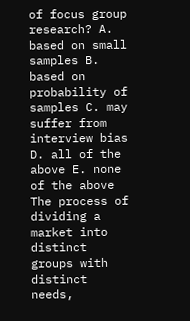of focus group research? A. based on small samples B. based on probability of samples C. may suffer from interview bias D. all of the above E. none of the above The process of dividing a market into distinct groups with distinct needs,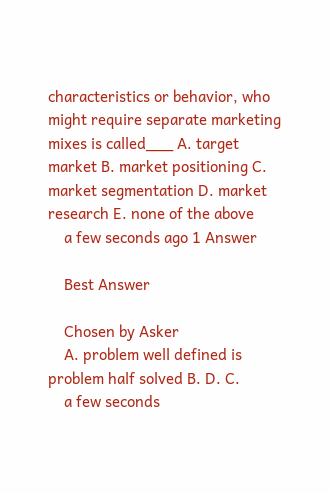characteristics or behavior, who might require separate marketing mixes is called___ A. target market B. market positioning C. market segmentation D. market research E. none of the above
    a few seconds ago 1 Answer

    Best Answer

    Chosen by Asker
    A. problem well defined is problem half solved B. D. C.
    a few seconds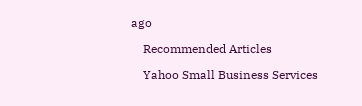ago

    Recommended Articles

    Yahoo Small Business Services